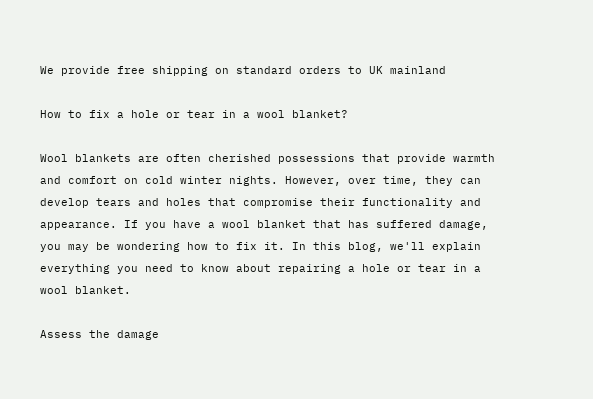We provide free shipping on standard orders to UK mainland

How to fix a hole or tear in a wool blanket?

Wool blankets are often cherished possessions that provide warmth and comfort on cold winter nights. However, over time, they can develop tears and holes that compromise their functionality and appearance. If you have a wool blanket that has suffered damage, you may be wondering how to fix it. In this blog, we'll explain everything you need to know about repairing a hole or tear in a wool blanket.

Assess the damage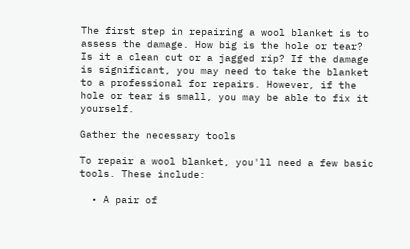The first step in repairing a wool blanket is to assess the damage. How big is the hole or tear? Is it a clean cut or a jagged rip? If the damage is significant, you may need to take the blanket to a professional for repairs. However, if the hole or tear is small, you may be able to fix it yourself.

Gather the necessary tools

To repair a wool blanket, you'll need a few basic tools. These include:

  • A pair of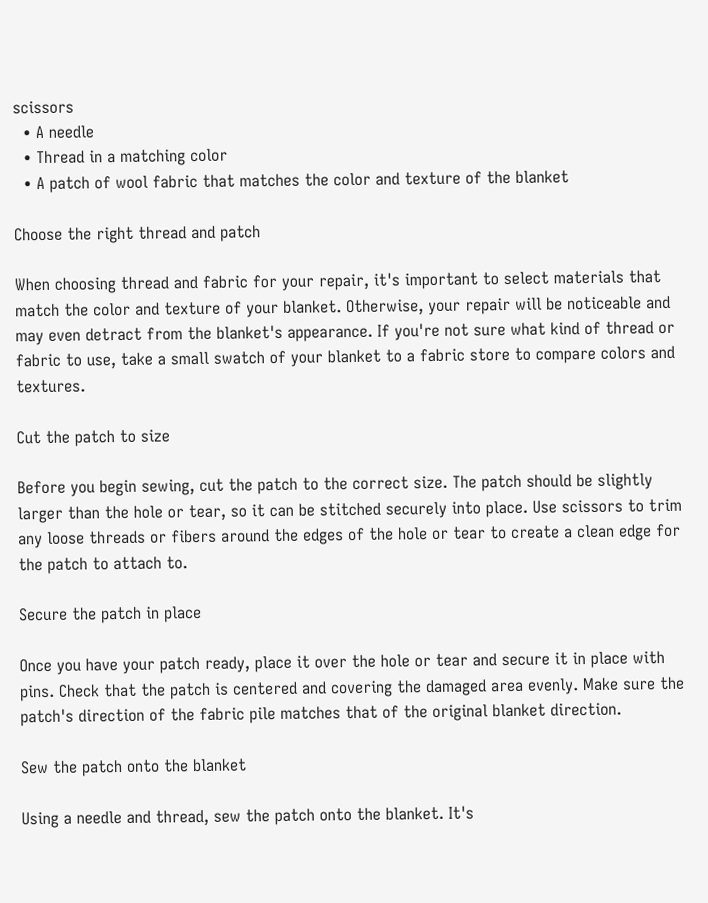scissors
  • A needle
  • Thread in a matching color
  • A patch of wool fabric that matches the color and texture of the blanket

Choose the right thread and patch

When choosing thread and fabric for your repair, it's important to select materials that match the color and texture of your blanket. Otherwise, your repair will be noticeable and may even detract from the blanket's appearance. If you're not sure what kind of thread or fabric to use, take a small swatch of your blanket to a fabric store to compare colors and textures.

Cut the patch to size

Before you begin sewing, cut the patch to the correct size. The patch should be slightly larger than the hole or tear, so it can be stitched securely into place. Use scissors to trim any loose threads or fibers around the edges of the hole or tear to create a clean edge for the patch to attach to.

Secure the patch in place

Once you have your patch ready, place it over the hole or tear and secure it in place with pins. Check that the patch is centered and covering the damaged area evenly. Make sure the patch's direction of the fabric pile matches that of the original blanket direction.

Sew the patch onto the blanket

Using a needle and thread, sew the patch onto the blanket. It's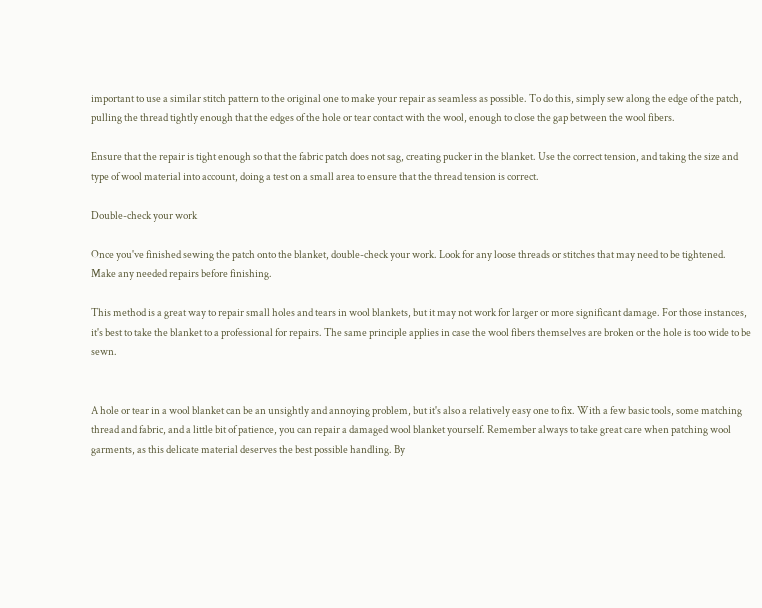important to use a similar stitch pattern to the original one to make your repair as seamless as possible. To do this, simply sew along the edge of the patch, pulling the thread tightly enough that the edges of the hole or tear contact with the wool, enough to close the gap between the wool fibers.

Ensure that the repair is tight enough so that the fabric patch does not sag, creating pucker in the blanket. Use the correct tension, and taking the size and type of wool material into account, doing a test on a small area to ensure that the thread tension is correct.

Double-check your work

Once you've finished sewing the patch onto the blanket, double-check your work. Look for any loose threads or stitches that may need to be tightened. Make any needed repairs before finishing.

This method is a great way to repair small holes and tears in wool blankets, but it may not work for larger or more significant damage. For those instances, it's best to take the blanket to a professional for repairs. The same principle applies in case the wool fibers themselves are broken or the hole is too wide to be sewn.


A hole or tear in a wool blanket can be an unsightly and annoying problem, but it's also a relatively easy one to fix. With a few basic tools, some matching thread and fabric, and a little bit of patience, you can repair a damaged wool blanket yourself. Remember always to take great care when patching wool garments, as this delicate material deserves the best possible handling. By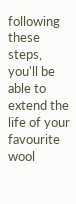following these steps, you'll be able to extend the life of your favourite wool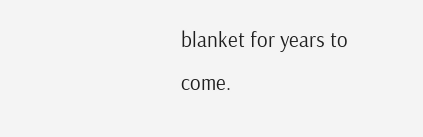blanket for years to come.